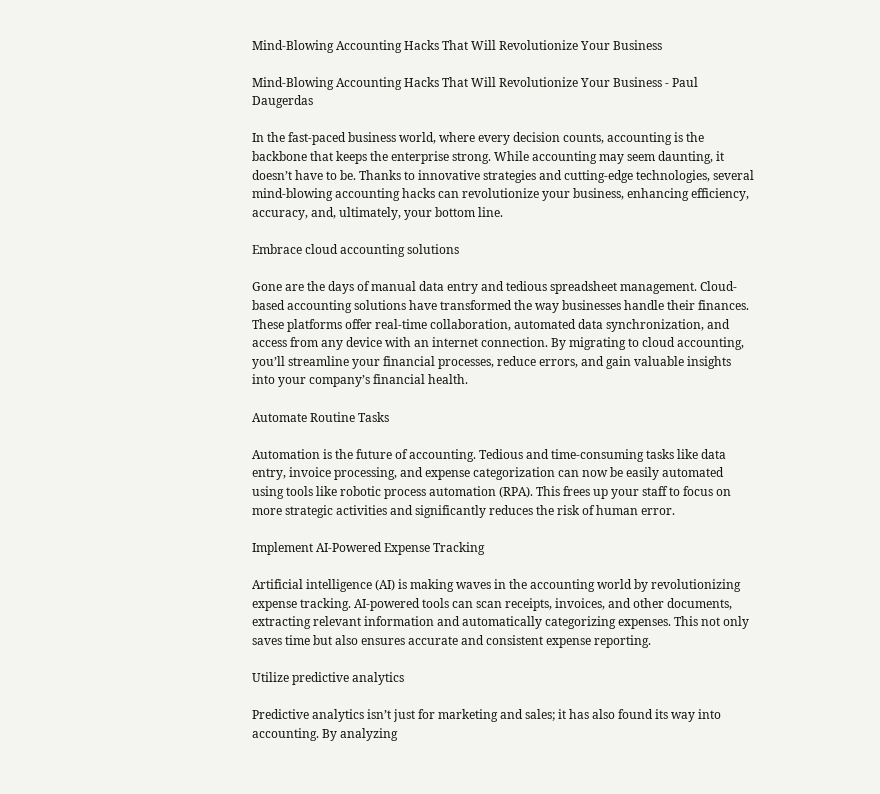Mind-Blowing Accounting Hacks That Will Revolutionize Your Business

Mind-Blowing Accounting Hacks That Will Revolutionize Your Business - Paul Daugerdas

In the fast-paced business world, where every decision counts, accounting is the backbone that keeps the enterprise strong. While accounting may seem daunting, it doesn’t have to be. Thanks to innovative strategies and cutting-edge technologies, several mind-blowing accounting hacks can revolutionize your business, enhancing efficiency, accuracy, and, ultimately, your bottom line.

Embrace cloud accounting solutions

Gone are the days of manual data entry and tedious spreadsheet management. Cloud-based accounting solutions have transformed the way businesses handle their finances. These platforms offer real-time collaboration, automated data synchronization, and access from any device with an internet connection. By migrating to cloud accounting, you’ll streamline your financial processes, reduce errors, and gain valuable insights into your company’s financial health.

Automate Routine Tasks

Automation is the future of accounting. Tedious and time-consuming tasks like data entry, invoice processing, and expense categorization can now be easily automated using tools like robotic process automation (RPA). This frees up your staff to focus on more strategic activities and significantly reduces the risk of human error.

Implement AI-Powered Expense Tracking

Artificial intelligence (AI) is making waves in the accounting world by revolutionizing expense tracking. AI-powered tools can scan receipts, invoices, and other documents, extracting relevant information and automatically categorizing expenses. This not only saves time but also ensures accurate and consistent expense reporting.

Utilize predictive analytics

Predictive analytics isn’t just for marketing and sales; it has also found its way into accounting. By analyzing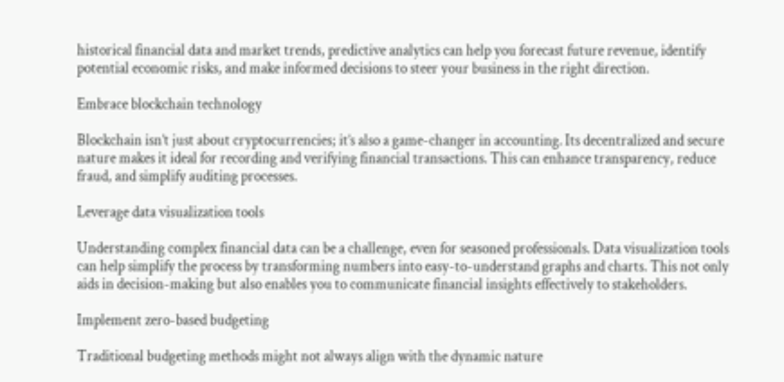historical financial data and market trends, predictive analytics can help you forecast future revenue, identify potential economic risks, and make informed decisions to steer your business in the right direction.

Embrace blockchain technology

Blockchain isn’t just about cryptocurrencies; it’s also a game-changer in accounting. Its decentralized and secure nature makes it ideal for recording and verifying financial transactions. This can enhance transparency, reduce fraud, and simplify auditing processes.

Leverage data visualization tools

Understanding complex financial data can be a challenge, even for seasoned professionals. Data visualization tools can help simplify the process by transforming numbers into easy-to-understand graphs and charts. This not only aids in decision-making but also enables you to communicate financial insights effectively to stakeholders.

Implement zero-based budgeting

Traditional budgeting methods might not always align with the dynamic nature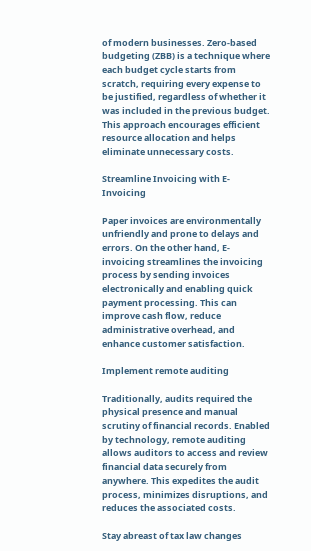of modern businesses. Zero-based budgeting (ZBB) is a technique where each budget cycle starts from scratch, requiring every expense to be justified, regardless of whether it was included in the previous budget. This approach encourages efficient resource allocation and helps eliminate unnecessary costs.

Streamline Invoicing with E-Invoicing

Paper invoices are environmentally unfriendly and prone to delays and errors. On the other hand, E-invoicing streamlines the invoicing process by sending invoices electronically and enabling quick payment processing. This can improve cash flow, reduce administrative overhead, and enhance customer satisfaction.

Implement remote auditing

Traditionally, audits required the physical presence and manual scrutiny of financial records. Enabled by technology, remote auditing allows auditors to access and review financial data securely from anywhere. This expedites the audit process, minimizes disruptions, and reduces the associated costs.

Stay abreast of tax law changes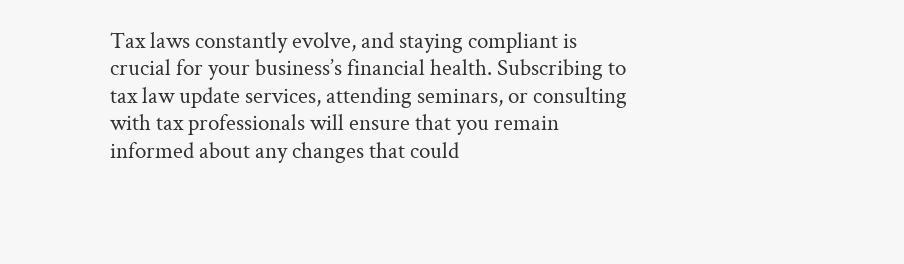Tax laws constantly evolve, and staying compliant is crucial for your business’s financial health. Subscribing to tax law update services, attending seminars, or consulting with tax professionals will ensure that you remain informed about any changes that could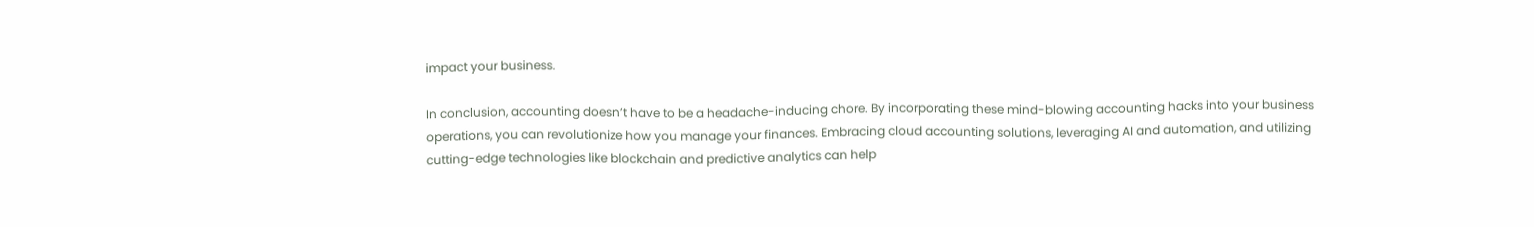impact your business.

In conclusion, accounting doesn’t have to be a headache-inducing chore. By incorporating these mind-blowing accounting hacks into your business operations, you can revolutionize how you manage your finances. Embracing cloud accounting solutions, leveraging AI and automation, and utilizing cutting-edge technologies like blockchain and predictive analytics can help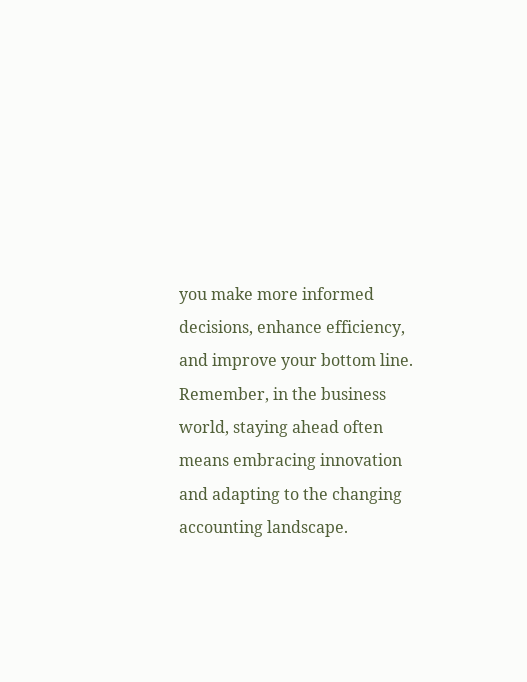you make more informed decisions, enhance efficiency, and improve your bottom line. Remember, in the business world, staying ahead often means embracing innovation and adapting to the changing accounting landscape.